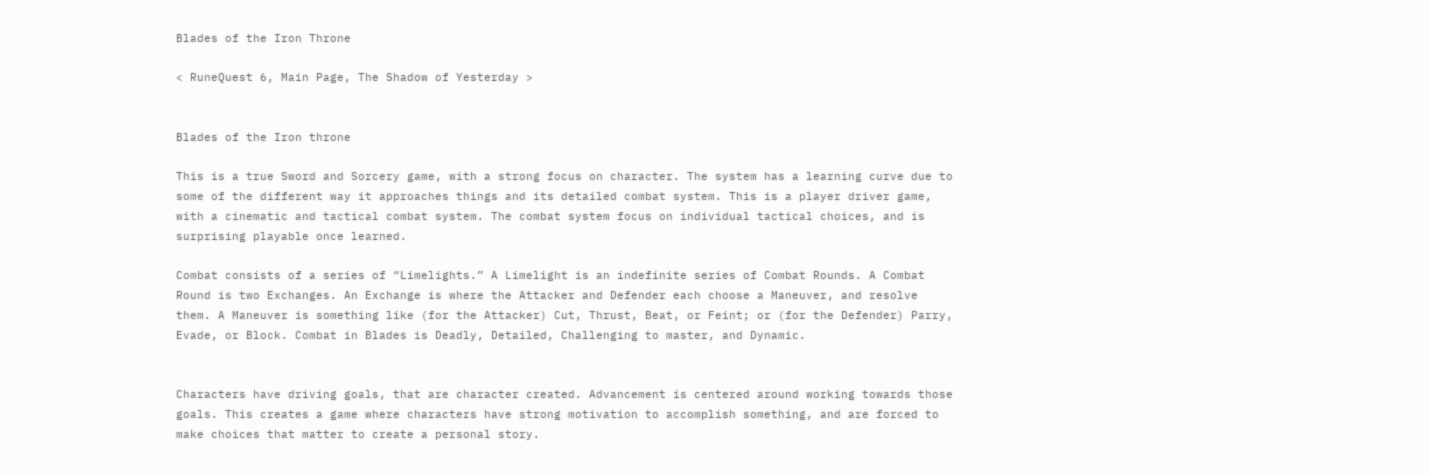Blades of the Iron Throne

< RuneQuest 6, Main Page, The Shadow of Yesterday >


Blades of the Iron throne

This is a true Sword and Sorcery game, with a strong focus on character. The system has a learning curve due to some of the different way it approaches things and its detailed combat system. This is a player driver game, with a cinematic and tactical combat system. The combat system focus on individual tactical choices, and is surprising playable once learned.

Combat consists of a series of “Limelights.” A Limelight is an indefinite series of Combat Rounds. A Combat Round is two Exchanges. An Exchange is where the Attacker and Defender each choose a Maneuver, and resolve them. A Maneuver is something like (for the Attacker) Cut, Thrust, Beat, or Feint; or (for the Defender) Parry, Evade, or Block. Combat in Blades is Deadly, Detailed, Challenging to master, and Dynamic.


Characters have driving goals, that are character created. Advancement is centered around working towards those goals. This creates a game where characters have strong motivation to accomplish something, and are forced to make choices that matter to create a personal story.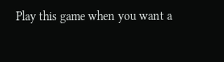Play this game when you want a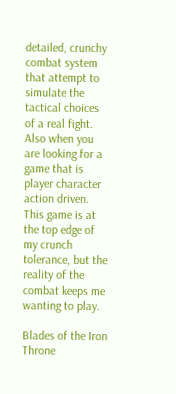detailed, crunchy combat system that attempt to simulate the tactical choices of a real fight. Also when you are looking for a game that is player character action driven. This game is at the top edge of my crunch tolerance, but the reality of the combat keeps me wanting to play.

Blades of the Iron Throne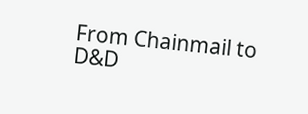From Chainmail to D&D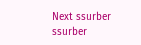Next ssurber ssurber